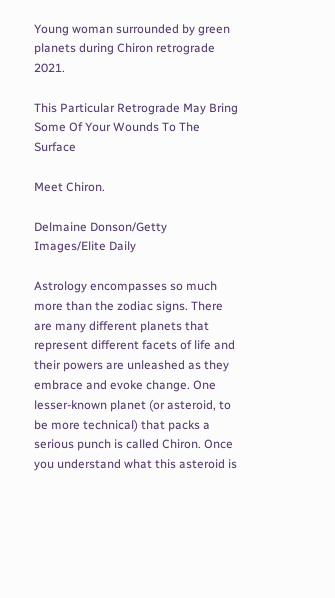Young woman surrounded by green planets during Chiron retrograde 2021.

This Particular Retrograde May Bring Some Of Your Wounds To The Surface

Meet Chiron.

Delmaine Donson/Getty Images/Elite Daily

Astrology encompasses so much more than the zodiac signs. There are many different planets that represent different facets of life and their powers are unleashed as they embrace and evoke change. One lesser-known planet (or asteroid, to be more technical) that packs a serious punch is called Chiron. Once you understand what this asteroid is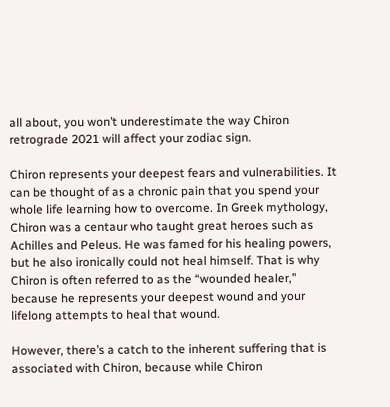all about, you won’t underestimate the way Chiron retrograde 2021 will affect your zodiac sign.

Chiron represents your deepest fears and vulnerabilities. It can be thought of as a chronic pain that you spend your whole life learning how to overcome. In Greek mythology, Chiron was a centaur who taught great heroes such as Achilles and Peleus. He was famed for his healing powers, but he also ironically could not heal himself. That is why Chiron is often referred to as the “wounded healer,” because he represents your deepest wound and your lifelong attempts to heal that wound.

However, there’s a catch to the inherent suffering that is associated with Chiron, because while Chiron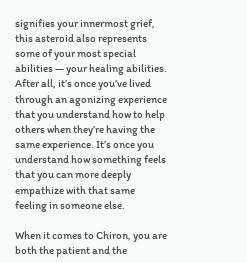signifies your innermost grief, this asteroid also represents some of your most special abilities — your healing abilities. After all, it’s once you’ve lived through an agonizing experience that you understand how to help others when they’re having the same experience. It’s once you understand how something feels that you can more deeply empathize with that same feeling in someone else.

When it comes to Chiron, you are both the patient and the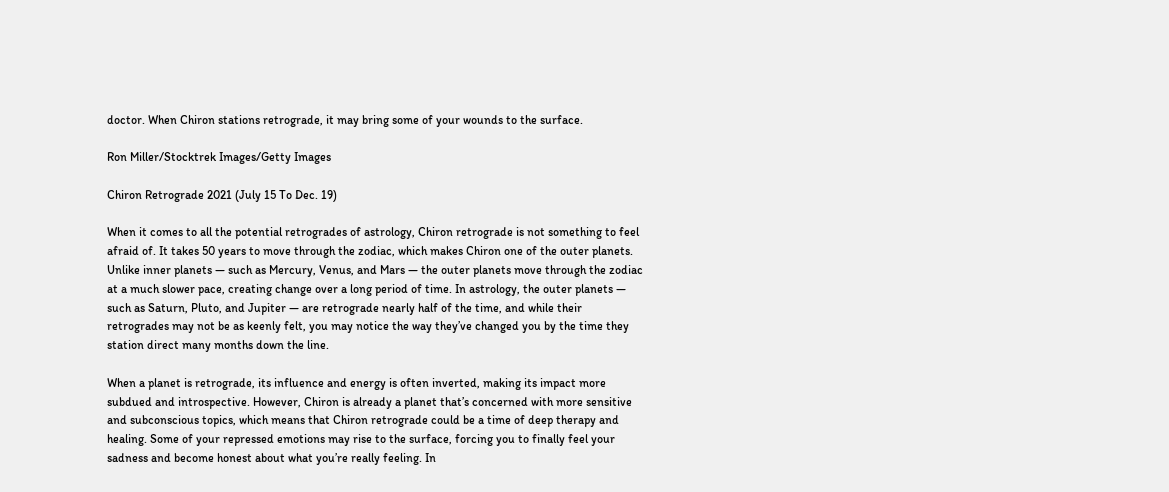doctor. When Chiron stations retrograde, it may bring some of your wounds to the surface.

Ron Miller/Stocktrek Images/Getty Images

Chiron Retrograde 2021 (July 15 To Dec. 19)

When it comes to all the potential retrogrades of astrology, Chiron retrograde is not something to feel afraid of. It takes 50 years to move through the zodiac, which makes Chiron one of the outer planets. Unlike inner planets — such as Mercury, Venus, and Mars — the outer planets move through the zodiac at a much slower pace, creating change over a long period of time. In astrology, the outer planets — such as Saturn, Pluto, and Jupiter — are retrograde nearly half of the time, and while their retrogrades may not be as keenly felt, you may notice the way they’ve changed you by the time they station direct many months down the line.

When a planet is retrograde, its influence and energy is often inverted, making its impact more subdued and introspective. However, Chiron is already a planet that’s concerned with more sensitive and subconscious topics, which means that Chiron retrograde could be a time of deep therapy and healing. Some of your repressed emotions may rise to the surface, forcing you to finally feel your sadness and become honest about what you’re really feeling. In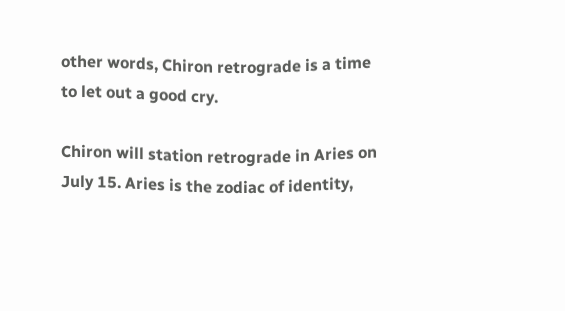other words, Chiron retrograde is a time to let out a good cry.

Chiron will station retrograde in Aries on July 15. Aries is the zodiac of identity,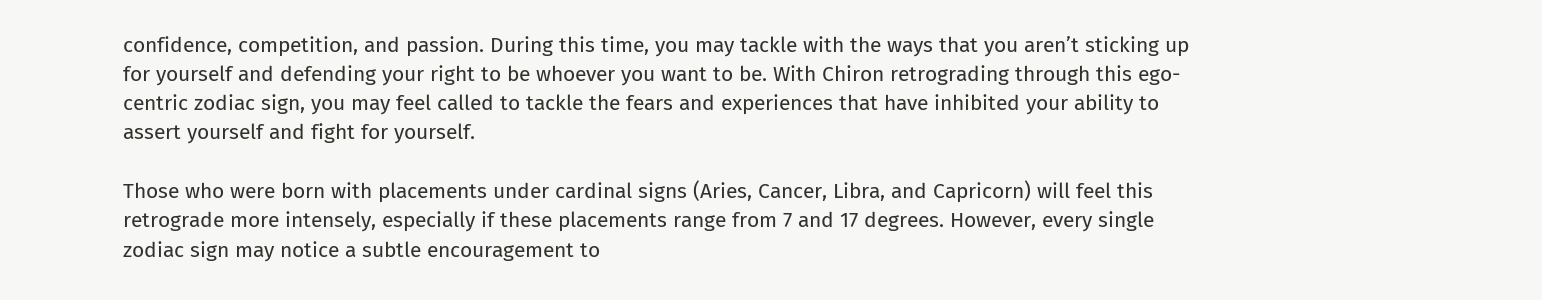confidence, competition, and passion. During this time, you may tackle with the ways that you aren’t sticking up for yourself and defending your right to be whoever you want to be. With Chiron retrograding through this ego-centric zodiac sign, you may feel called to tackle the fears and experiences that have inhibited your ability to assert yourself and fight for yourself.

Those who were born with placements under cardinal signs (Aries, Cancer, Libra, and Capricorn) will feel this retrograde more intensely, especially if these placements range from 7 and 17 degrees. However, every single zodiac sign may notice a subtle encouragement to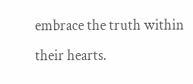embrace the truth within their hearts.